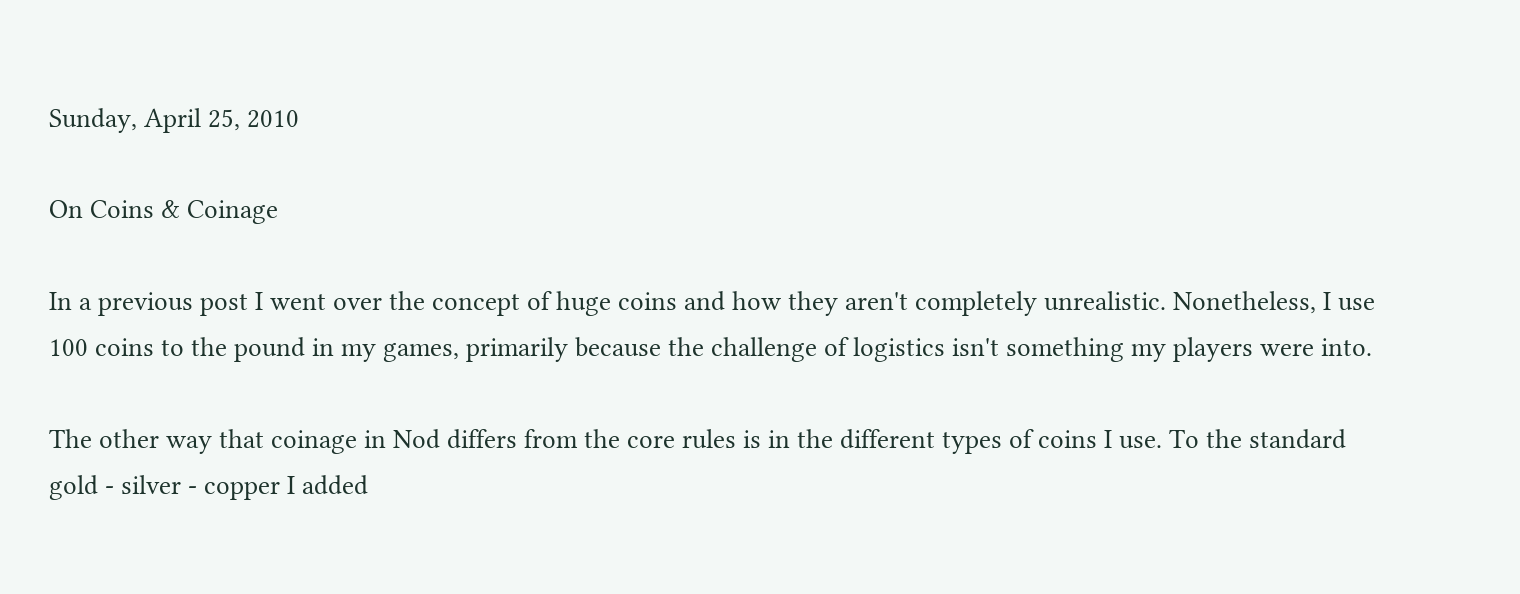Sunday, April 25, 2010

On Coins & Coinage

In a previous post I went over the concept of huge coins and how they aren't completely unrealistic. Nonetheless, I use 100 coins to the pound in my games, primarily because the challenge of logistics isn't something my players were into.

The other way that coinage in Nod differs from the core rules is in the different types of coins I use. To the standard gold - silver - copper I added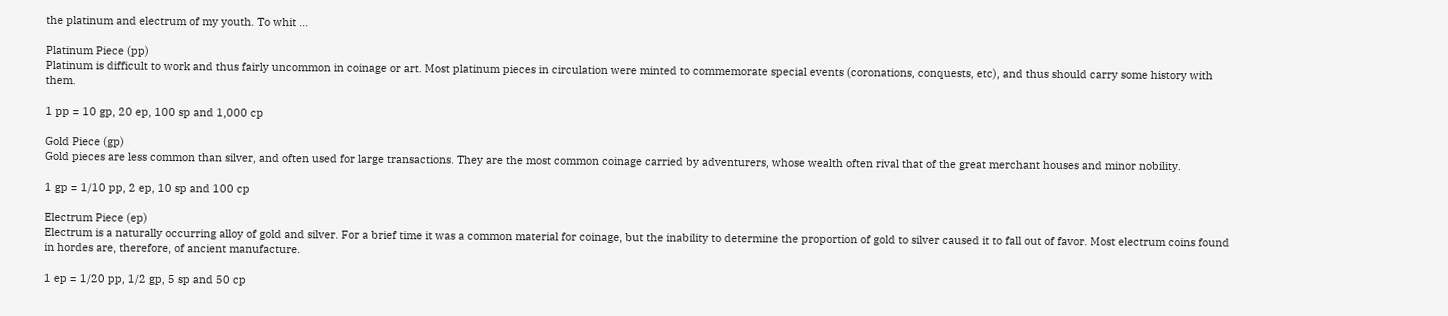the platinum and electrum of my youth. To whit ...

Platinum Piece (pp)
Platinum is difficult to work and thus fairly uncommon in coinage or art. Most platinum pieces in circulation were minted to commemorate special events (coronations, conquests, etc), and thus should carry some history with them.

1 pp = 10 gp, 20 ep, 100 sp and 1,000 cp

Gold Piece (gp)
Gold pieces are less common than silver, and often used for large transactions. They are the most common coinage carried by adventurers, whose wealth often rival that of the great merchant houses and minor nobility.

1 gp = 1/10 pp, 2 ep, 10 sp and 100 cp

Electrum Piece (ep)
Electrum is a naturally occurring alloy of gold and silver. For a brief time it was a common material for coinage, but the inability to determine the proportion of gold to silver caused it to fall out of favor. Most electrum coins found in hordes are, therefore, of ancient manufacture.

1 ep = 1/20 pp, 1/2 gp, 5 sp and 50 cp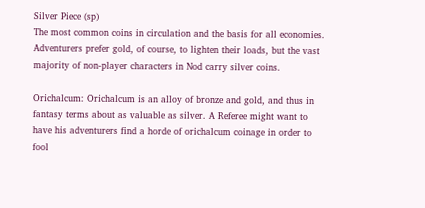Silver Piece (sp)
The most common coins in circulation and the basis for all economies. Adventurers prefer gold, of course, to lighten their loads, but the vast majority of non-player characters in Nod carry silver coins.

Orichalcum: Orichalcum is an alloy of bronze and gold, and thus in fantasy terms about as valuable as silver. A Referee might want to have his adventurers find a horde of orichalcum coinage in order to fool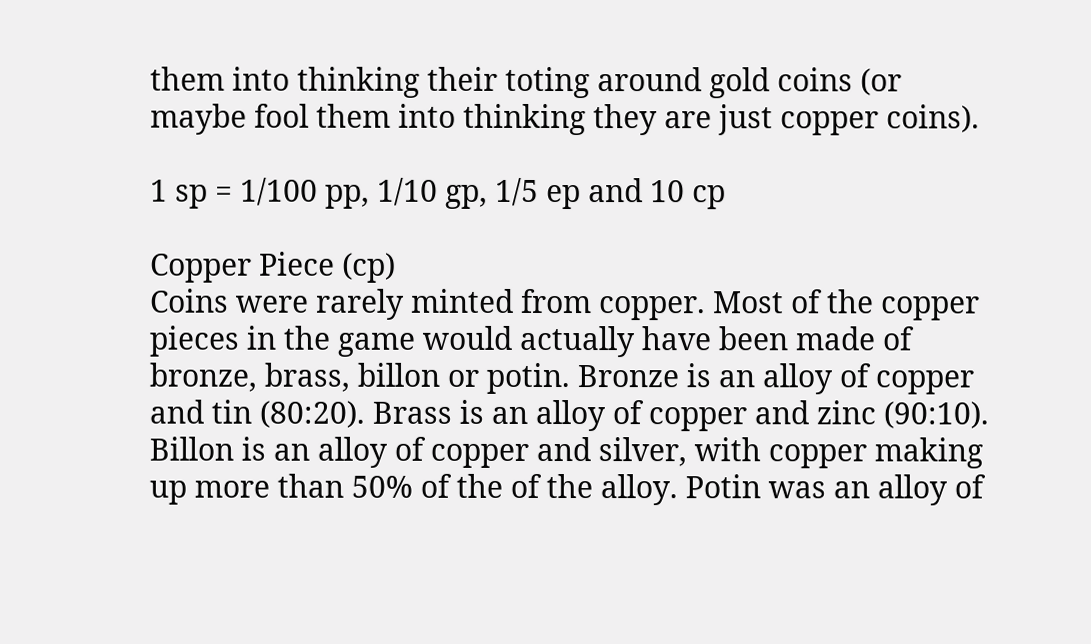them into thinking their toting around gold coins (or maybe fool them into thinking they are just copper coins).

1 sp = 1/100 pp, 1/10 gp, 1/5 ep and 10 cp

Copper Piece (cp)
Coins were rarely minted from copper. Most of the copper pieces in the game would actually have been made of bronze, brass, billon or potin. Bronze is an alloy of copper and tin (80:20). Brass is an alloy of copper and zinc (90:10). Billon is an alloy of copper and silver, with copper making up more than 50% of the of the alloy. Potin was an alloy of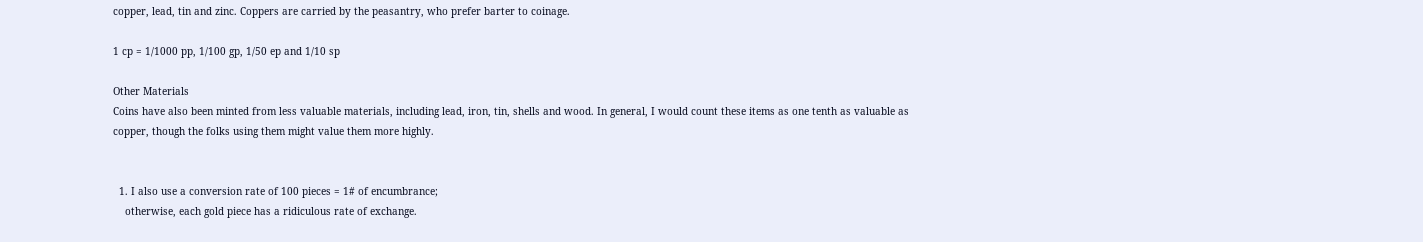copper, lead, tin and zinc. Coppers are carried by the peasantry, who prefer barter to coinage.

1 cp = 1/1000 pp, 1/100 gp, 1/50 ep and 1/10 sp

Other Materials
Coins have also been minted from less valuable materials, including lead, iron, tin, shells and wood. In general, I would count these items as one tenth as valuable as copper, though the folks using them might value them more highly.


  1. I also use a conversion rate of 100 pieces = 1# of encumbrance;
    otherwise, each gold piece has a ridiculous rate of exchange.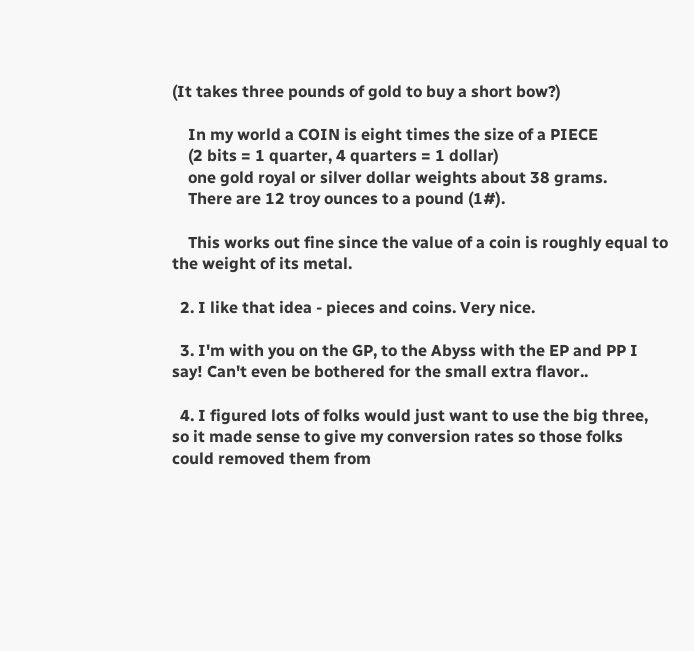(It takes three pounds of gold to buy a short bow?)

    In my world a COIN is eight times the size of a PIECE
    (2 bits = 1 quarter, 4 quarters = 1 dollar)
    one gold royal or silver dollar weights about 38 grams.
    There are 12 troy ounces to a pound (1#).

    This works out fine since the value of a coin is roughly equal to the weight of its metal.

  2. I like that idea - pieces and coins. Very nice.

  3. I'm with you on the GP, to the Abyss with the EP and PP I say! Can't even be bothered for the small extra flavor..

  4. I figured lots of folks would just want to use the big three, so it made sense to give my conversion rates so those folks could removed them from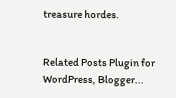treasure hordes.


Related Posts Plugin for WordPress, Blogger...